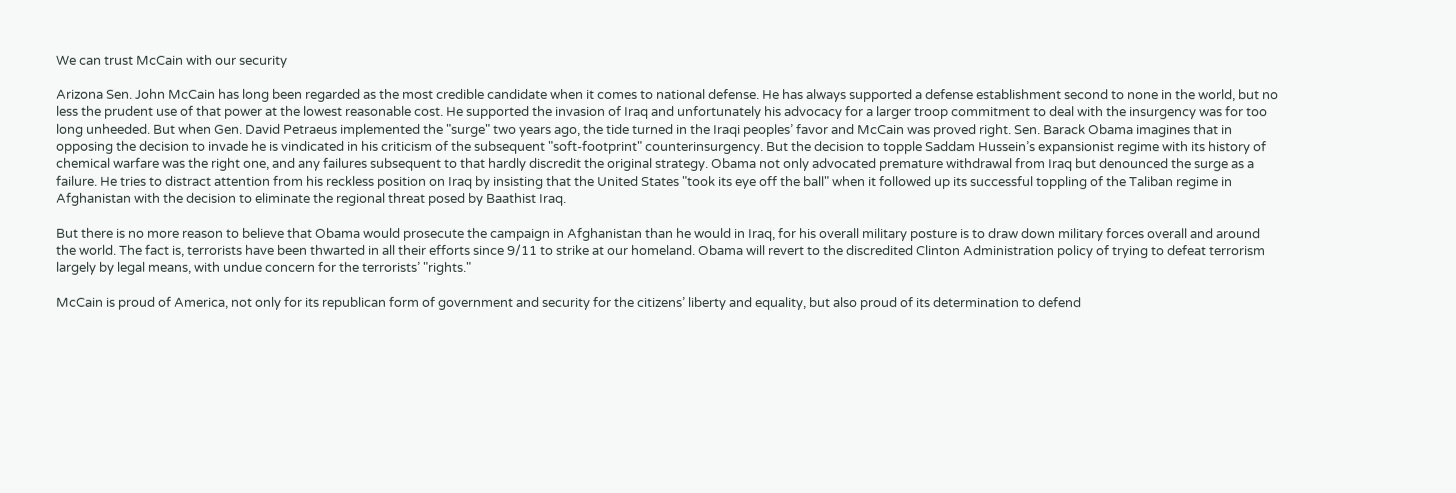We can trust McCain with our security

Arizona Sen. John McCain has long been regarded as the most credible candidate when it comes to national defense. He has always supported a defense establishment second to none in the world, but no less the prudent use of that power at the lowest reasonable cost. He supported the invasion of Iraq and unfortunately his advocacy for a larger troop commitment to deal with the insurgency was for too long unheeded. But when Gen. David Petraeus implemented the "surge" two years ago, the tide turned in the Iraqi peoples’ favor and McCain was proved right. Sen. Barack Obama imagines that in opposing the decision to invade he is vindicated in his criticism of the subsequent "soft-footprint" counterinsurgency. But the decision to topple Saddam Hussein’s expansionist regime with its history of chemical warfare was the right one, and any failures subsequent to that hardly discredit the original strategy. Obama not only advocated premature withdrawal from Iraq but denounced the surge as a failure. He tries to distract attention from his reckless position on Iraq by insisting that the United States "took its eye off the ball" when it followed up its successful toppling of the Taliban regime in Afghanistan with the decision to eliminate the regional threat posed by Baathist Iraq.

But there is no more reason to believe that Obama would prosecute the campaign in Afghanistan than he would in Iraq, for his overall military posture is to draw down military forces overall and around the world. The fact is, terrorists have been thwarted in all their efforts since 9/11 to strike at our homeland. Obama will revert to the discredited Clinton Administration policy of trying to defeat terrorism largely by legal means, with undue concern for the terrorists’ "rights."

McCain is proud of America, not only for its republican form of government and security for the citizens’ liberty and equality, but also proud of its determination to defend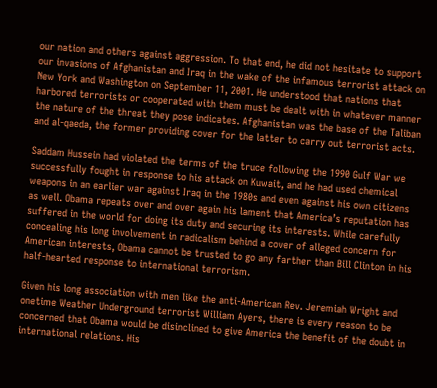our nation and others against aggression. To that end, he did not hesitate to support our invasions of Afghanistan and Iraq in the wake of the infamous terrorist attack on New York and Washington on September 11, 2001. He understood that nations that harbored terrorists or cooperated with them must be dealt with in whatever manner the nature of the threat they pose indicates. Afghanistan was the base of the Taliban and al-qaeda, the former providing cover for the latter to carry out terrorist acts.

Saddam Hussein had violated the terms of the truce following the 1990 Gulf War we successfully fought in response to his attack on Kuwait, and he had used chemical weapons in an earlier war against Iraq in the 1980s and even against his own citizens as well. Obama repeats over and over again his lament that America’s reputation has suffered in the world for doing its duty and securing its interests. While carefully concealing his long involvement in radicalism behind a cover of alleged concern for American interests, Obama cannot be trusted to go any farther than Bill Clinton in his half-hearted response to international terrorism.

Given his long association with men like the anti-American Rev. Jeremiah Wright and onetime Weather Underground terrorist William Ayers, there is every reason to be concerned that Obama would be disinclined to give America the benefit of the doubt in international relations. His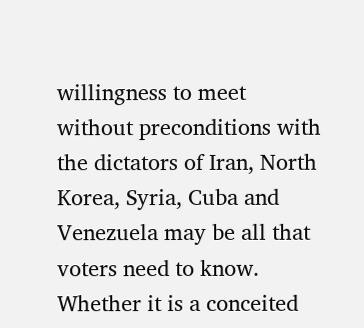willingness to meet without preconditions with the dictators of Iran, North Korea, Syria, Cuba and Venezuela may be all that voters need to know. Whether it is a conceited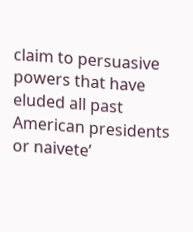claim to persuasive powers that have eluded all past American presidents or naivete’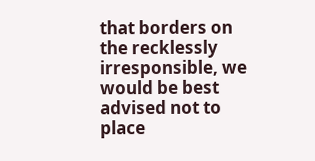that borders on the recklessly irresponsible, we would be best advised not to place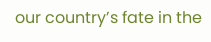our country’s fate in the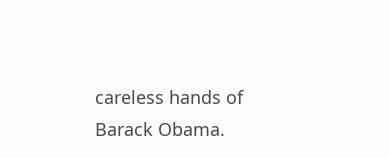careless hands of Barack Obama.